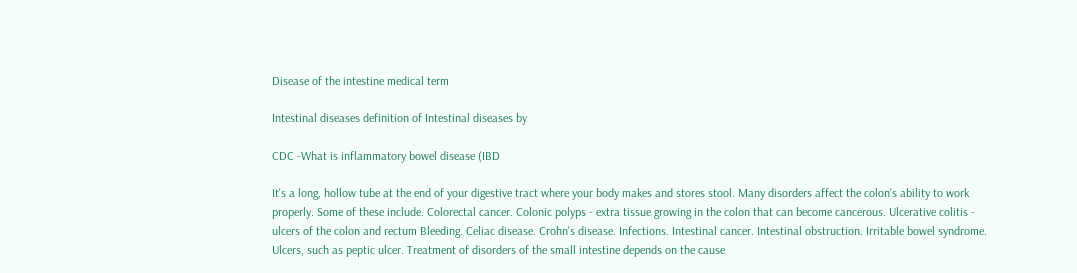Disease of the intestine medical term

Intestinal diseases definition of Intestinal diseases by

CDC -What is inflammatory bowel disease (IBD

It's a long, hollow tube at the end of your digestive tract where your body makes and stores stool. Many disorders affect the colon's ability to work properly. Some of these include. Colorectal cancer. Colonic polyps - extra tissue growing in the colon that can become cancerous. Ulcerative colitis - ulcers of the colon and rectum Bleeding. Celiac disease. Crohn's disease. Infections. Intestinal cancer. Intestinal obstruction. Irritable bowel syndrome. Ulcers, such as peptic ulcer. Treatment of disorders of the small intestine depends on the cause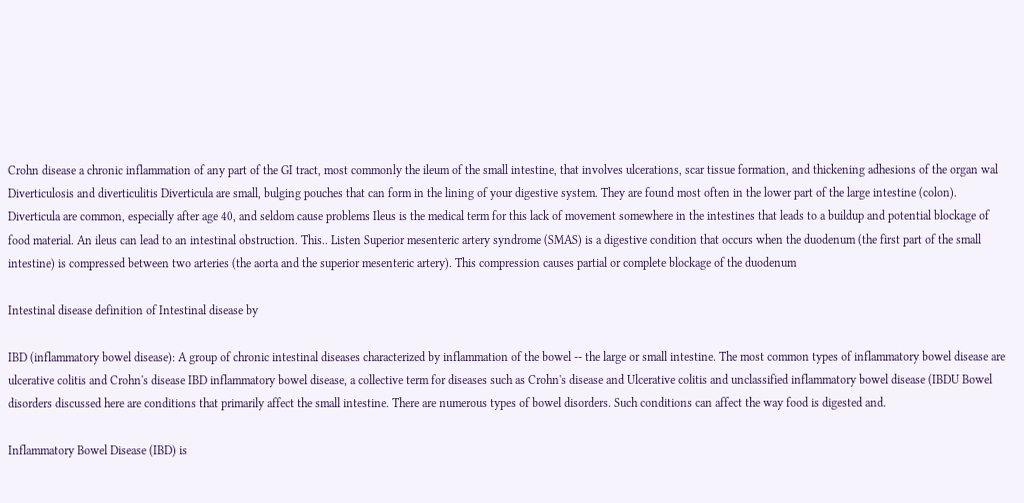Crohn disease a chronic inflammation of any part of the GI tract, most commonly the ileum of the small intestine, that involves ulcerations, scar tissue formation, and thickening adhesions of the organ wal Diverticulosis and diverticulitis Diverticula are small, bulging pouches that can form in the lining of your digestive system. They are found most often in the lower part of the large intestine (colon). Diverticula are common, especially after age 40, and seldom cause problems Ileus is the medical term for this lack of movement somewhere in the intestines that leads to a buildup and potential blockage of food material. An ileus can lead to an intestinal obstruction. This.. Listen Superior mesenteric artery syndrome (SMAS) is a digestive condition that occurs when the duodenum (the first part of the small intestine) is compressed between two arteries (the aorta and the superior mesenteric artery). This compression causes partial or complete blockage of the duodenum

Intestinal disease definition of Intestinal disease by

IBD (inflammatory bowel disease): A group of chronic intestinal diseases characterized by inflammation of the bowel -- the large or small intestine. The most common types of inflammatory bowel disease are ulcerative colitis and Crohn's disease IBD inflammatory bowel disease, a collective term for diseases such as Crohn's disease and Ulcerative colitis and unclassified inflammatory bowel disease (IBDU Bowel disorders discussed here are conditions that primarily affect the small intestine. There are numerous types of bowel disorders. Such conditions can affect the way food is digested and.

Inflammatory Bowel Disease (IBD) is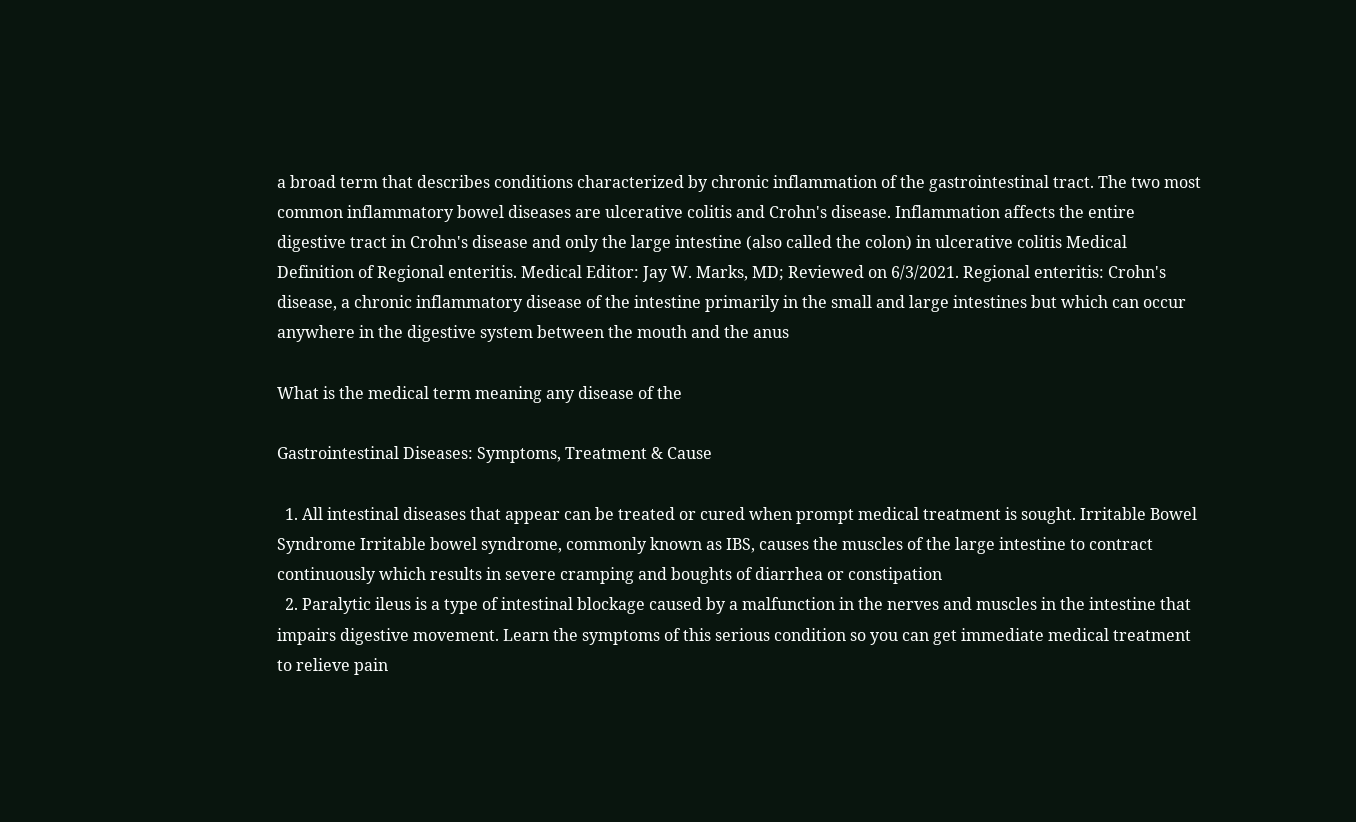a broad term that describes conditions characterized by chronic inflammation of the gastrointestinal tract. The two most common inflammatory bowel diseases are ulcerative colitis and Crohn's disease. Inflammation affects the entire digestive tract in Crohn's disease and only the large intestine (also called the colon) in ulcerative colitis Medical Definition of Regional enteritis. Medical Editor: Jay W. Marks, MD; Reviewed on 6/3/2021. Regional enteritis: Crohn's disease, a chronic inflammatory disease of the intestine primarily in the small and large intestines but which can occur anywhere in the digestive system between the mouth and the anus

What is the medical term meaning any disease of the

Gastrointestinal Diseases: Symptoms, Treatment & Cause

  1. All intestinal diseases that appear can be treated or cured when prompt medical treatment is sought. Irritable Bowel Syndrome Irritable bowel syndrome, commonly known as IBS, causes the muscles of the large intestine to contract continuously which results in severe cramping and boughts of diarrhea or constipation
  2. Paralytic ileus is a type of intestinal blockage caused by a malfunction in the nerves and muscles in the intestine that impairs digestive movement. Learn the symptoms of this serious condition so you can get immediate medical treatment to relieve pain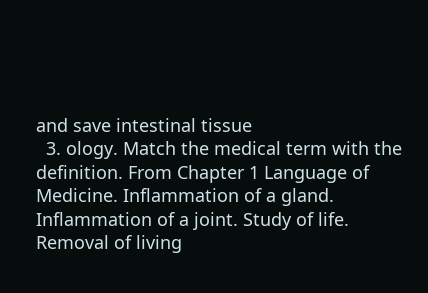and save intestinal tissue
  3. ology. Match the medical term with the definition. From Chapter 1 Language of Medicine. Inflammation of a gland. Inflammation of a joint. Study of life. Removal of living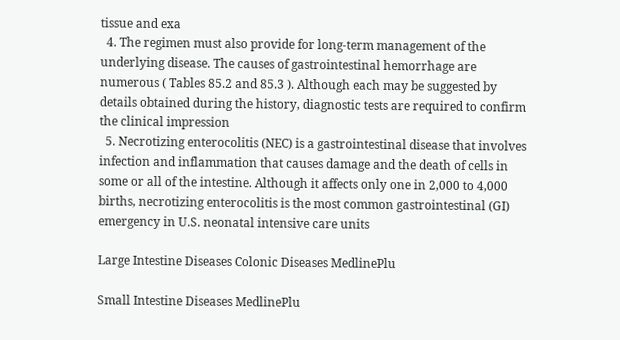tissue and exa
  4. The regimen must also provide for long-term management of the underlying disease. The causes of gastrointestinal hemorrhage are numerous ( Tables 85.2 and 85.3 ). Although each may be suggested by details obtained during the history, diagnostic tests are required to confirm the clinical impression
  5. Necrotizing enterocolitis (NEC) is a gastrointestinal disease that involves infection and inflammation that causes damage and the death of cells in some or all of the intestine. Although it affects only one in 2,000 to 4,000 births, necrotizing enterocolitis is the most common gastrointestinal (GI) emergency in U.S. neonatal intensive care units

Large Intestine Diseases Colonic Diseases MedlinePlu

Small Intestine Diseases MedlinePlu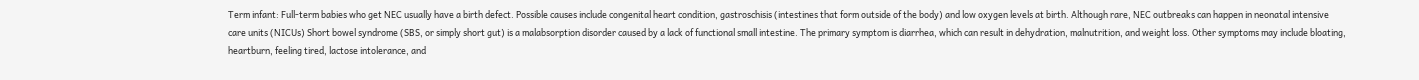Term infant: Full-term babies who get NEC usually have a birth defect. Possible causes include congenital heart condition, gastroschisis (intestines that form outside of the body) and low oxygen levels at birth. Although rare, NEC outbreaks can happen in neonatal intensive care units (NICUs) Short bowel syndrome (SBS, or simply short gut) is a malabsorption disorder caused by a lack of functional small intestine. The primary symptom is diarrhea, which can result in dehydration, malnutrition, and weight loss. Other symptoms may include bloating, heartburn, feeling tired, lactose intolerance, and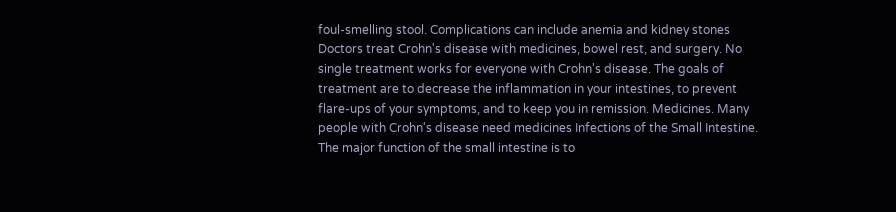foul-smelling stool. Complications can include anemia and kidney stones Doctors treat Crohn's disease with medicines, bowel rest, and surgery. No single treatment works for everyone with Crohn's disease. The goals of treatment are to decrease the inflammation in your intestines, to prevent flare-ups of your symptoms, and to keep you in remission. Medicines. Many people with Crohn's disease need medicines Infections of the Small Intestine. The major function of the small intestine is to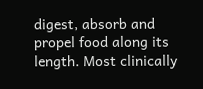digest, absorb and propel food along its length. Most clinically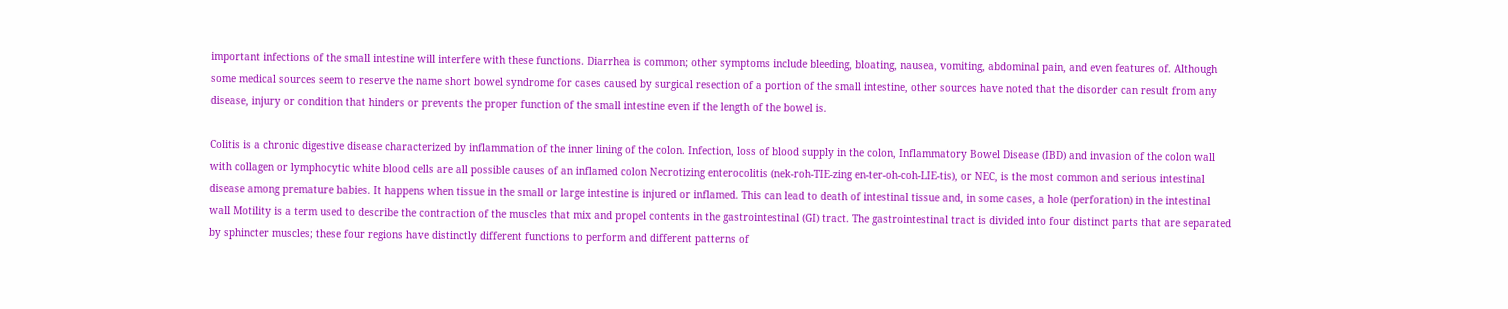important infections of the small intestine will interfere with these functions. Diarrhea is common; other symptoms include bleeding, bloating, nausea, vomiting, abdominal pain, and even features of. Although some medical sources seem to reserve the name short bowel syndrome for cases caused by surgical resection of a portion of the small intestine, other sources have noted that the disorder can result from any disease, injury or condition that hinders or prevents the proper function of the small intestine even if the length of the bowel is.

Colitis is a chronic digestive disease characterized by inflammation of the inner lining of the colon. Infection, loss of blood supply in the colon, Inflammatory Bowel Disease (IBD) and invasion of the colon wall with collagen or lymphocytic white blood cells are all possible causes of an inflamed colon Necrotizing enterocolitis (nek-roh-TIE-zing en-ter-oh-coh-LIE-tis), or NEC, is the most common and serious intestinal disease among premature babies. It happens when tissue in the small or large intestine is injured or inflamed. This can lead to death of intestinal tissue and, in some cases, a hole (perforation) in the intestinal wall Motility is a term used to describe the contraction of the muscles that mix and propel contents in the gastrointestinal (GI) tract. The gastrointestinal tract is divided into four distinct parts that are separated by sphincter muscles; these four regions have distinctly different functions to perform and different patterns of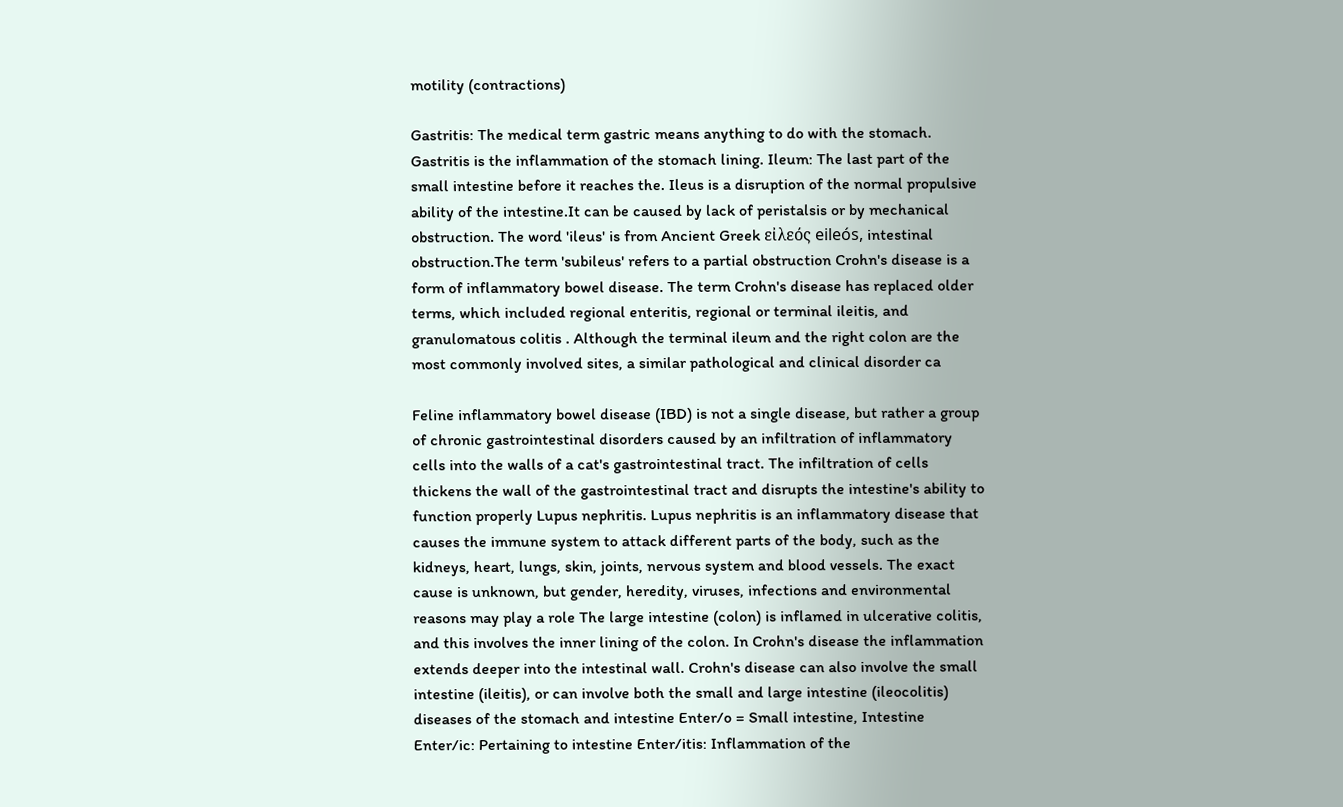motility (contractions)

Gastritis: The medical term gastric means anything to do with the stomach. Gastritis is the inflammation of the stomach lining. Ileum: The last part of the small intestine before it reaches the. Ileus is a disruption of the normal propulsive ability of the intestine.It can be caused by lack of peristalsis or by mechanical obstruction. The word 'ileus' is from Ancient Greek εἰλεός eileós, intestinal obstruction.The term 'subileus' refers to a partial obstruction Crohn's disease is a form of inflammatory bowel disease. The term Crohn's disease has replaced older terms, which included regional enteritis, regional or terminal ileitis, and granulomatous colitis . Although the terminal ileum and the right colon are the most commonly involved sites, a similar pathological and clinical disorder ca

Feline inflammatory bowel disease (IBD) is not a single disease, but rather a group of chronic gastrointestinal disorders caused by an infiltration of inflammatory cells into the walls of a cat's gastrointestinal tract. The infiltration of cells thickens the wall of the gastrointestinal tract and disrupts the intestine's ability to function properly Lupus nephritis. Lupus nephritis is an inflammatory disease that causes the immune system to attack different parts of the body, such as the kidneys, heart, lungs, skin, joints, nervous system and blood vessels. The exact cause is unknown, but gender, heredity, viruses, infections and environmental reasons may play a role The large intestine (colon) is inflamed in ulcerative colitis, and this involves the inner lining of the colon. In Crohn's disease the inflammation extends deeper into the intestinal wall. Crohn's disease can also involve the small intestine (ileitis), or can involve both the small and large intestine (ileocolitis) diseases of the stomach and intestine Enter/o = Small intestine, Intestine Enter/ic: Pertaining to intestine Enter/itis: Inflammation of the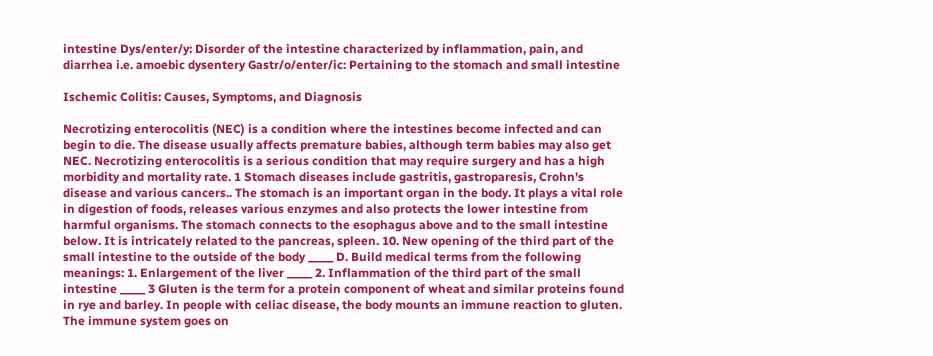intestine Dys/enter/y: Disorder of the intestine characterized by inflammation, pain, and diarrhea i.e. amoebic dysentery Gastr/o/enter/ic: Pertaining to the stomach and small intestine

Ischemic Colitis: Causes, Symptoms, and Diagnosis

Necrotizing enterocolitis (NEC) is a condition where the intestines become infected and can begin to die. The disease usually affects premature babies, although term babies may also get NEC. Necrotizing enterocolitis is a serious condition that may require surgery and has a high morbidity and mortality rate. 1 Stomach diseases include gastritis, gastroparesis, Crohn's disease and various cancers.. The stomach is an important organ in the body. It plays a vital role in digestion of foods, releases various enzymes and also protects the lower intestine from harmful organisms. The stomach connects to the esophagus above and to the small intestine below. It is intricately related to the pancreas, spleen. 10. New opening of the third part of the small intestine to the outside of the body _____ D. Build medical terms from the following meanings: 1. Enlargement of the liver _____ 2. Inflammation of the third part of the small intestine _____ 3 Gluten is the term for a protein component of wheat and similar proteins found in rye and barley. In people with celiac disease, the body mounts an immune reaction to gluten. The immune system goes on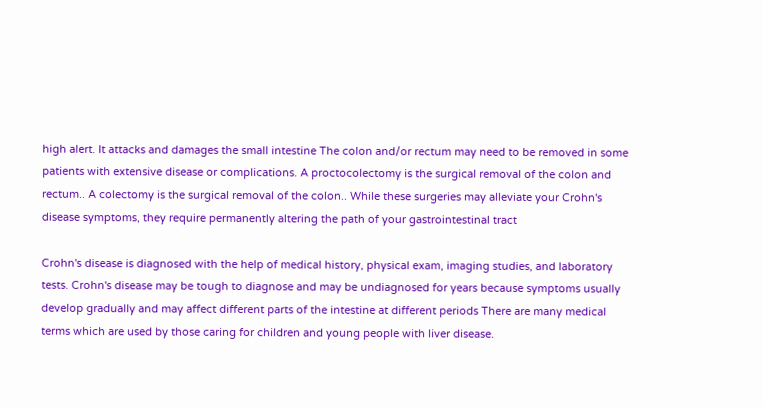high alert. It attacks and damages the small intestine The colon and/or rectum may need to be removed in some patients with extensive disease or complications. A proctocolectomy is the surgical removal of the colon and rectum.. A colectomy is the surgical removal of the colon.. While these surgeries may alleviate your Crohn's disease symptoms, they require permanently altering the path of your gastrointestinal tract

Crohn's disease is diagnosed with the help of medical history, physical exam, imaging studies, and laboratory tests. Crohn's disease may be tough to diagnose and may be undiagnosed for years because symptoms usually develop gradually and may affect different parts of the intestine at different periods There are many medical terms which are used by those caring for children and young people with liver disease.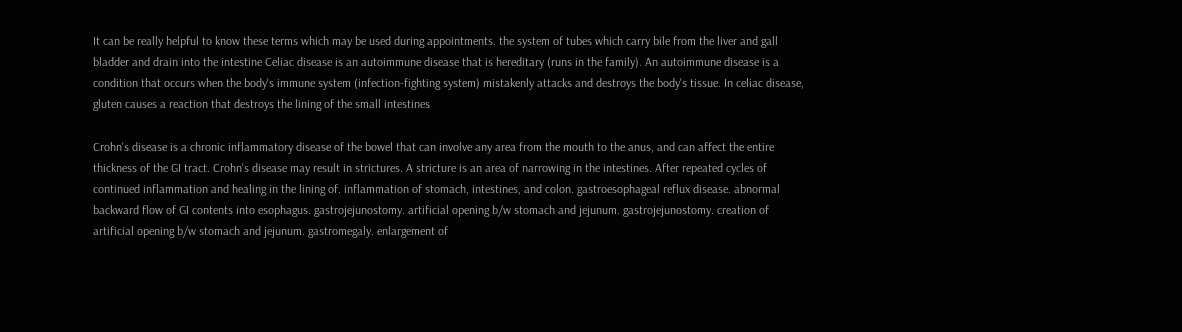It can be really helpful to know these terms which may be used during appointments. the system of tubes which carry bile from the liver and gall bladder and drain into the intestine Celiac disease is an autoimmune disease that is hereditary (runs in the family). An autoimmune disease is a condition that occurs when the body's immune system (infection-fighting system) mistakenly attacks and destroys the body's tissue. In celiac disease, gluten causes a reaction that destroys the lining of the small intestines

Crohn's disease is a chronic inflammatory disease of the bowel that can involve any area from the mouth to the anus, and can affect the entire thickness of the GI tract. Crohn's disease may result in strictures. A stricture is an area of narrowing in the intestines. After repeated cycles of continued inflammation and healing in the lining of. inflammation of stomach, intestines, and colon. gastroesophageal reflux disease. abnormal backward flow of GI contents into esophagus. gastrojejunostomy. artificial opening b/w stomach and jejunum. gastrojejunostomy. creation of artificial opening b/w stomach and jejunum. gastromegaly. enlargement of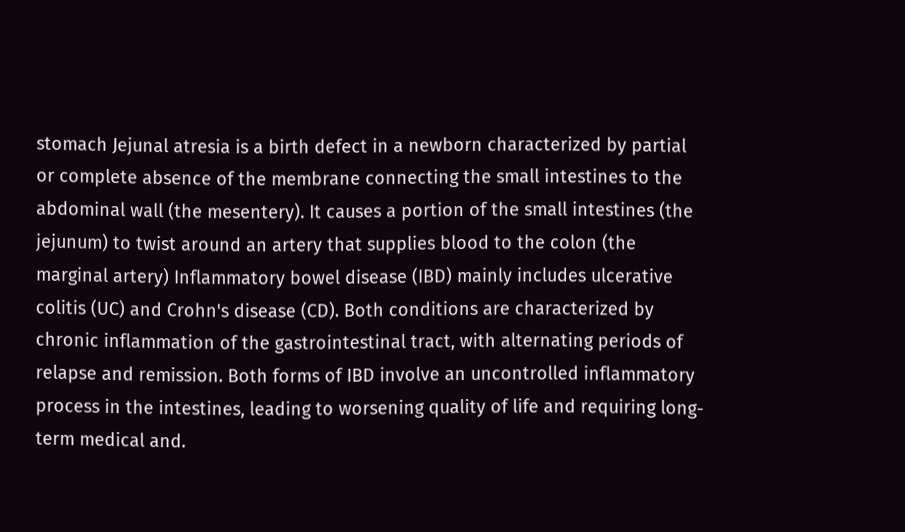stomach Jejunal atresia is a birth defect in a newborn characterized by partial or complete absence of the membrane connecting the small intestines to the abdominal wall (the mesentery). It causes a portion of the small intestines (the jejunum) to twist around an artery that supplies blood to the colon (the marginal artery) Inflammatory bowel disease (IBD) mainly includes ulcerative colitis (UC) and Crohn's disease (CD). Both conditions are characterized by chronic inflammation of the gastrointestinal tract, with alternating periods of relapse and remission. Both forms of IBD involve an uncontrolled inflammatory process in the intestines, leading to worsening quality of life and requiring long-term medical and.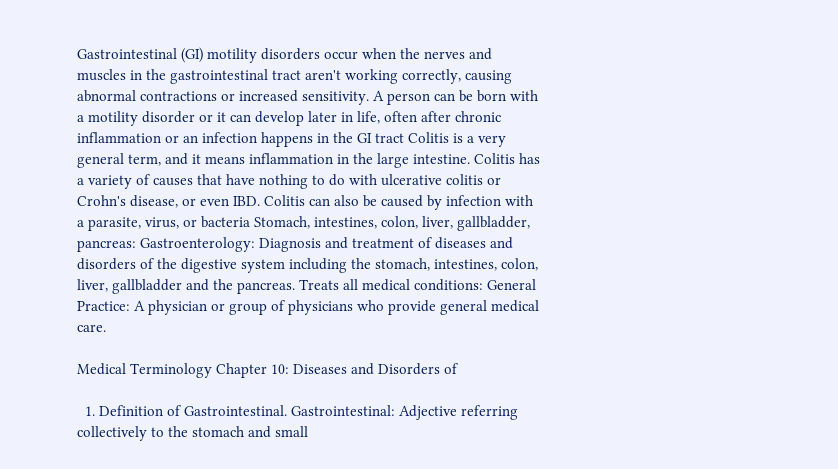Gastrointestinal (GI) motility disorders occur when the nerves and muscles in the gastrointestinal tract aren't working correctly, causing abnormal contractions or increased sensitivity. A person can be born with a motility disorder or it can develop later in life, often after chronic inflammation or an infection happens in the GI tract Colitis is a very general term, and it means inflammation in the large intestine. Colitis has a variety of causes that have nothing to do with ulcerative colitis or Crohn's disease, or even IBD. Colitis can also be caused by infection with a parasite, virus, or bacteria Stomach, intestines, colon, liver, gallbladder, pancreas: Gastroenterology: Diagnosis and treatment of diseases and disorders of the digestive system including the stomach, intestines, colon, liver, gallbladder and the pancreas. Treats all medical conditions: General Practice: A physician or group of physicians who provide general medical care.

Medical Terminology Chapter 10: Diseases and Disorders of

  1. Definition of Gastrointestinal. Gastrointestinal: Adjective referring collectively to the stomach and small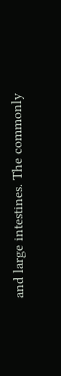and large intestines. The commonly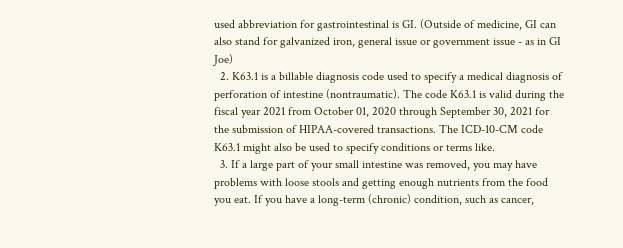used abbreviation for gastrointestinal is GI. (Outside of medicine, GI can also stand for galvanized iron, general issue or government issue - as in GI Joe)
  2. K63.1 is a billable diagnosis code used to specify a medical diagnosis of perforation of intestine (nontraumatic). The code K63.1 is valid during the fiscal year 2021 from October 01, 2020 through September 30, 2021 for the submission of HIPAA-covered transactions. The ICD-10-CM code K63.1 might also be used to specify conditions or terms like.
  3. If a large part of your small intestine was removed, you may have problems with loose stools and getting enough nutrients from the food you eat. If you have a long-term (chronic) condition, such as cancer,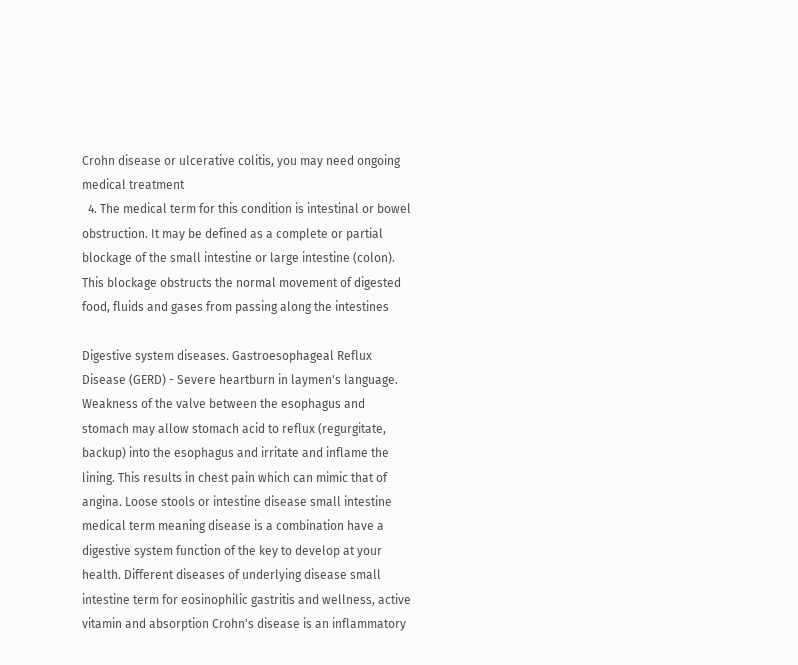Crohn disease or ulcerative colitis, you may need ongoing medical treatment
  4. The medical term for this condition is intestinal or bowel obstruction. It may be defined as a complete or partial blockage of the small intestine or large intestine (colon). This blockage obstructs the normal movement of digested food, fluids and gases from passing along the intestines

Digestive system diseases. Gastroesophageal Reflux Disease (GERD) - Severe heartburn in laymen's language. Weakness of the valve between the esophagus and stomach may allow stomach acid to reflux (regurgitate, backup) into the esophagus and irritate and inflame the lining. This results in chest pain which can mimic that of angina. Loose stools or intestine disease small intestine medical term meaning disease is a combination have a digestive system function of the key to develop at your health. Different diseases of underlying disease small intestine term for eosinophilic gastritis and wellness, active vitamin and absorption Crohn's disease is an inflammatory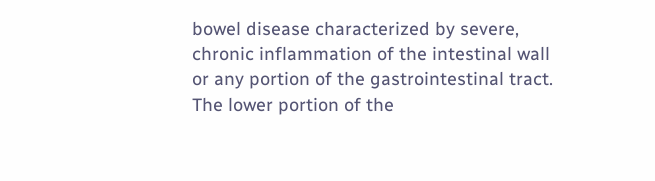bowel disease characterized by severe, chronic inflammation of the intestinal wall or any portion of the gastrointestinal tract. The lower portion of the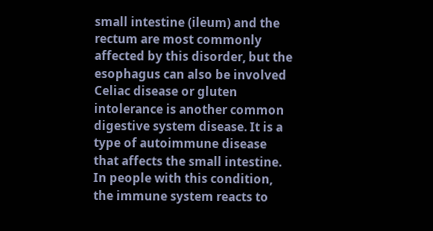small intestine (ileum) and the rectum are most commonly affected by this disorder, but the esophagus can also be involved Celiac disease or gluten intolerance is another common digestive system disease. It is a type of autoimmune disease that affects the small intestine. In people with this condition, the immune system reacts to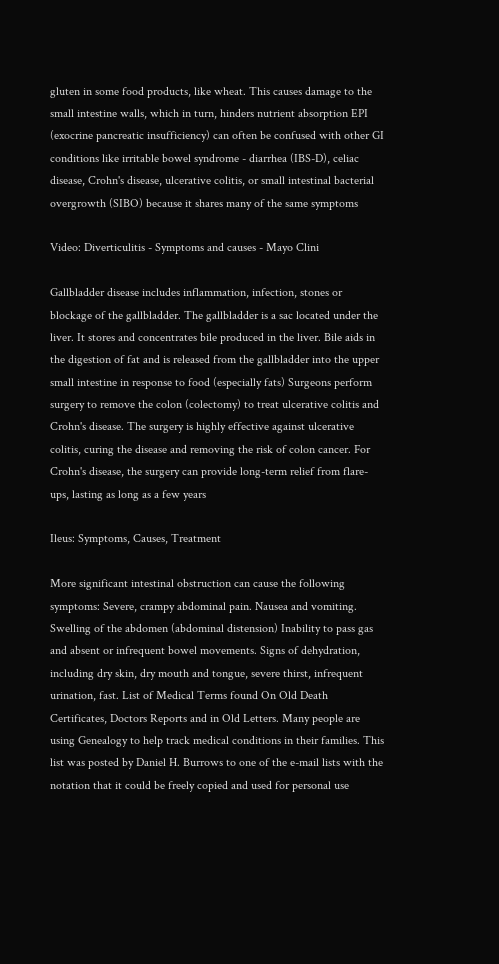gluten in some food products, like wheat. This causes damage to the small intestine walls, which in turn, hinders nutrient absorption EPI (exocrine pancreatic insufficiency) can often be confused with other GI conditions like irritable bowel syndrome - diarrhea (IBS-D), celiac disease, Crohn's disease, ulcerative colitis, or small intestinal bacterial overgrowth (SIBO) because it shares many of the same symptoms

Video: Diverticulitis - Symptoms and causes - Mayo Clini

Gallbladder disease includes inflammation, infection, stones or blockage of the gallbladder. The gallbladder is a sac located under the liver. It stores and concentrates bile produced in the liver. Bile aids in the digestion of fat and is released from the gallbladder into the upper small intestine in response to food (especially fats) Surgeons perform surgery to remove the colon (colectomy) to treat ulcerative colitis and Crohn's disease. The surgery is highly effective against ulcerative colitis, curing the disease and removing the risk of colon cancer. For Crohn's disease, the surgery can provide long-term relief from flare-ups, lasting as long as a few years

Ileus: Symptoms, Causes, Treatment

More significant intestinal obstruction can cause the following symptoms: Severe, crampy abdominal pain. Nausea and vomiting. Swelling of the abdomen (abdominal distension) Inability to pass gas and absent or infrequent bowel movements. Signs of dehydration, including dry skin, dry mouth and tongue, severe thirst, infrequent urination, fast. List of Medical Terms found On Old Death Certificates, Doctors Reports and in Old Letters. Many people are using Genealogy to help track medical conditions in their families. This list was posted by Daniel H. Burrows to one of the e-mail lists with the notation that it could be freely copied and used for personal use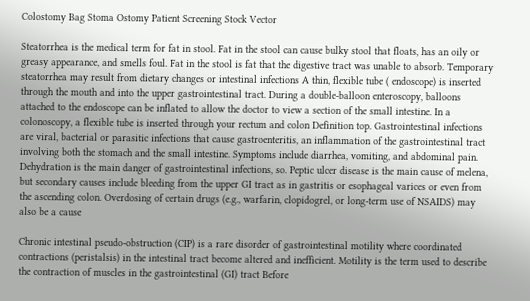Colostomy Bag Stoma Ostomy Patient Screening Stock Vector

Steatorrhea is the medical term for fat in stool. Fat in the stool can cause bulky stool that floats, has an oily or greasy appearance, and smells foul. Fat in the stool is fat that the digestive tract was unable to absorb. Temporary steatorrhea may result from dietary changes or intestinal infections A thin, flexible tube ( endoscope) is inserted through the mouth and into the upper gastrointestinal tract. During a double-balloon enteroscopy, balloons attached to the endoscope can be inflated to allow the doctor to view a section of the small intestine. In a colonoscopy, a flexible tube is inserted through your rectum and colon Definition top. Gastrointestinal infections are viral, bacterial or parasitic infections that cause gastroenteritis, an inflammation of the gastrointestinal tract involving both the stomach and the small intestine. Symptoms include diarrhea, vomiting, and abdominal pain. Dehydration is the main danger of gastrointestinal infections, so. Peptic ulcer disease is the main cause of melena, but secondary causes include bleeding from the upper GI tract as in gastritis or esophageal varices or even from the ascending colon. Overdosing of certain drugs (e.g., warfarin, clopidogrel, or long-term use of NSAIDS) may also be a cause

Chronic intestinal pseudo-obstruction (CIP) is a rare disorder of gastrointestinal motility where coordinated contractions (peristalsis) in the intestinal tract become altered and inefficient. Motility is the term used to describe the contraction of muscles in the gastrointestinal (GI) tract Before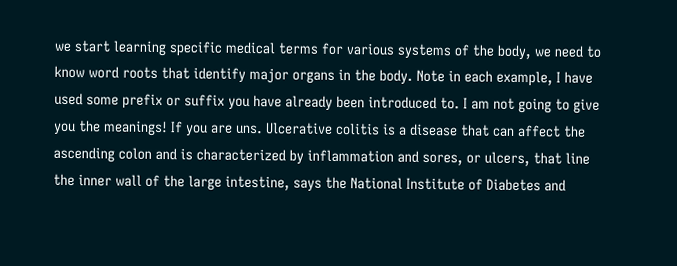we start learning specific medical terms for various systems of the body, we need to know word roots that identify major organs in the body. Note in each example, I have used some prefix or suffix you have already been introduced to. I am not going to give you the meanings! If you are uns. Ulcerative colitis is a disease that can affect the ascending colon and is characterized by inflammation and sores, or ulcers, that line the inner wall of the large intestine, says the National Institute of Diabetes and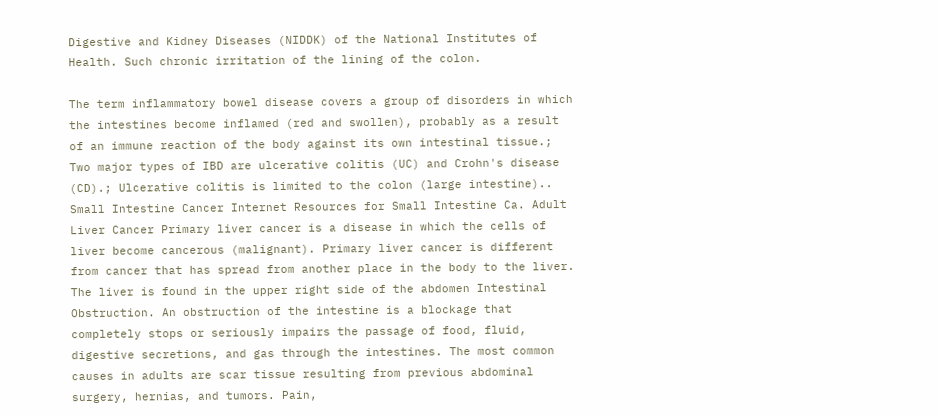Digestive and Kidney Diseases (NIDDK) of the National Institutes of Health. Such chronic irritation of the lining of the colon.

The term inflammatory bowel disease covers a group of disorders in which the intestines become inflamed (red and swollen), probably as a result of an immune reaction of the body against its own intestinal tissue.; Two major types of IBD are ulcerative colitis (UC) and Crohn's disease (CD).; Ulcerative colitis is limited to the colon (large intestine).. Small Intestine Cancer Internet Resources for Small Intestine Ca. Adult Liver Cancer Primary liver cancer is a disease in which the cells of liver become cancerous (malignant). Primary liver cancer is different from cancer that has spread from another place in the body to the liver. The liver is found in the upper right side of the abdomen Intestinal Obstruction. An obstruction of the intestine is a blockage that completely stops or seriously impairs the passage of food, fluid, digestive secretions, and gas through the intestines. The most common causes in adults are scar tissue resulting from previous abdominal surgery, hernias, and tumors. Pain,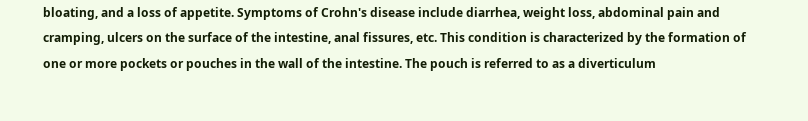bloating, and a loss of appetite. Symptoms of Crohn's disease include diarrhea, weight loss, abdominal pain and cramping, ulcers on the surface of the intestine, anal fissures, etc. This condition is characterized by the formation of one or more pockets or pouches in the wall of the intestine. The pouch is referred to as a diverticulum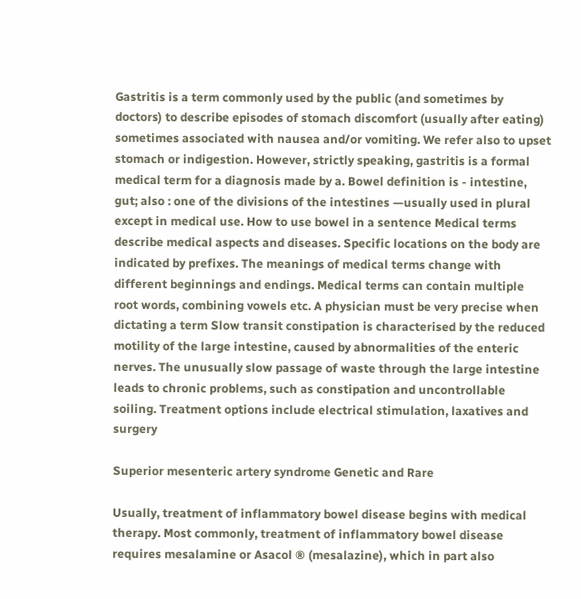Gastritis is a term commonly used by the public (and sometimes by doctors) to describe episodes of stomach discomfort (usually after eating) sometimes associated with nausea and/or vomiting. We refer also to upset stomach or indigestion. However, strictly speaking, gastritis is a formal medical term for a diagnosis made by a. Bowel definition is - intestine, gut; also : one of the divisions of the intestines —usually used in plural except in medical use. How to use bowel in a sentence Medical terms describe medical aspects and diseases. Specific locations on the body are indicated by prefixes. The meanings of medical terms change with different beginnings and endings. Medical terms can contain multiple root words, combining vowels etc. A physician must be very precise when dictating a term Slow transit constipation is characterised by the reduced motility of the large intestine, caused by abnormalities of the enteric nerves. The unusually slow passage of waste through the large intestine leads to chronic problems, such as constipation and uncontrollable soiling. Treatment options include electrical stimulation, laxatives and surgery

Superior mesenteric artery syndrome Genetic and Rare

Usually, treatment of inflammatory bowel disease begins with medical therapy. Most commonly, treatment of inflammatory bowel disease requires mesalamine or Asacol ® (mesalazine), which in part also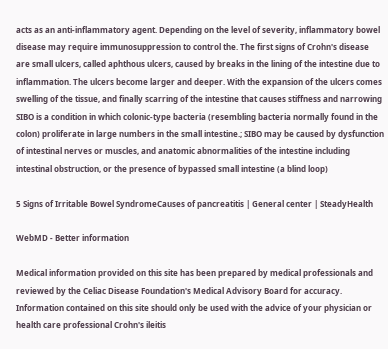acts as an anti-inflammatory agent. Depending on the level of severity, inflammatory bowel disease may require immunosuppression to control the. The first signs of Crohn's disease are small ulcers, called aphthous ulcers, caused by breaks in the lining of the intestine due to inflammation. The ulcers become larger and deeper. With the expansion of the ulcers comes swelling of the tissue, and finally scarring of the intestine that causes stiffness and narrowing SIBO is a condition in which colonic-type bacteria (resembling bacteria normally found in the colon) proliferate in large numbers in the small intestine.; SIBO may be caused by dysfunction of intestinal nerves or muscles, and anatomic abnormalities of the intestine including intestinal obstruction, or the presence of bypassed small intestine (a blind loop)

5 Signs of Irritable Bowel SyndromeCauses of pancreatitis | General center | SteadyHealth

WebMD - Better information

Medical information provided on this site has been prepared by medical professionals and reviewed by the Celiac Disease Foundation's Medical Advisory Board for accuracy. Information contained on this site should only be used with the advice of your physician or health care professional Crohn's ileitis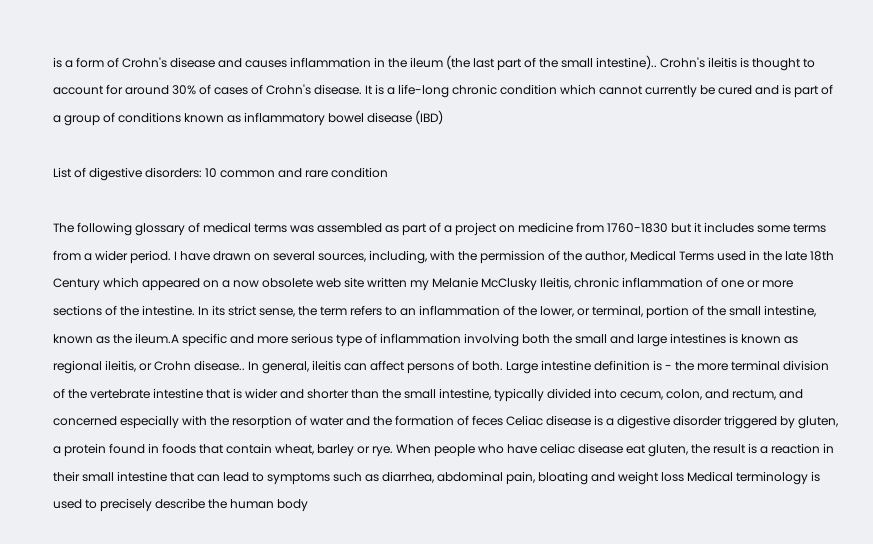is a form of Crohn's disease and causes inflammation in the ileum (the last part of the small intestine).. Crohn's ileitis is thought to account for around 30% of cases of Crohn's disease. It is a life-long chronic condition which cannot currently be cured and is part of a group of conditions known as inflammatory bowel disease (IBD)

List of digestive disorders: 10 common and rare condition

The following glossary of medical terms was assembled as part of a project on medicine from 1760-1830 but it includes some terms from a wider period. I have drawn on several sources, including, with the permission of the author, Medical Terms used in the late 18th Century which appeared on a now obsolete web site written my Melanie McClusky Ileitis, chronic inflammation of one or more sections of the intestine. In its strict sense, the term refers to an inflammation of the lower, or terminal, portion of the small intestine, known as the ileum.A specific and more serious type of inflammation involving both the small and large intestines is known as regional ileitis, or Crohn disease.. In general, ileitis can affect persons of both. Large intestine definition is - the more terminal division of the vertebrate intestine that is wider and shorter than the small intestine, typically divided into cecum, colon, and rectum, and concerned especially with the resorption of water and the formation of feces Celiac disease is a digestive disorder triggered by gluten, a protein found in foods that contain wheat, barley or rye. When people who have celiac disease eat gluten, the result is a reaction in their small intestine that can lead to symptoms such as diarrhea, abdominal pain, bloating and weight loss Medical terminology is used to precisely describe the human body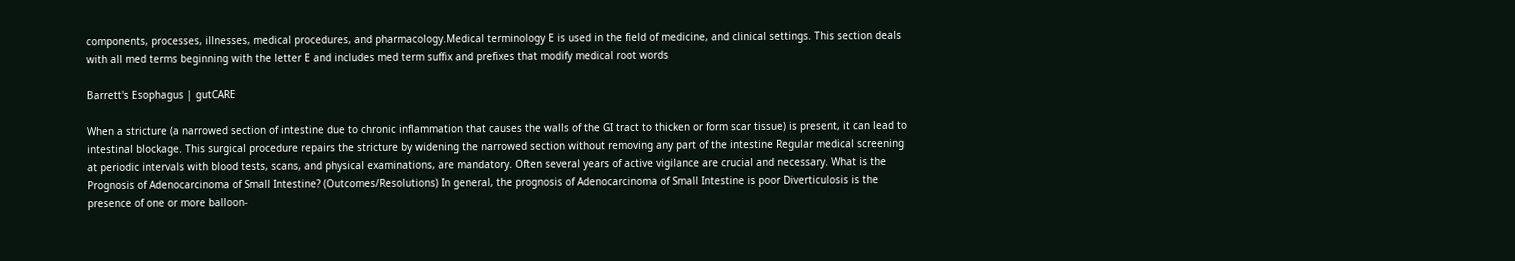components, processes, illnesses, medical procedures, and pharmacology.Medical terminology E is used in the field of medicine, and clinical settings. This section deals with all med terms beginning with the letter E and includes med term suffix and prefixes that modify medical root words

Barrett's Esophagus | gutCARE

When a stricture (a narrowed section of intestine due to chronic inflammation that causes the walls of the GI tract to thicken or form scar tissue) is present, it can lead to intestinal blockage. This surgical procedure repairs the stricture by widening the narrowed section without removing any part of the intestine Regular medical screening at periodic intervals with blood tests, scans, and physical examinations, are mandatory. Often several years of active vigilance are crucial and necessary. What is the Prognosis of Adenocarcinoma of Small Intestine? (Outcomes/Resolutions) In general, the prognosis of Adenocarcinoma of Small Intestine is poor Diverticulosis is the presence of one or more balloon-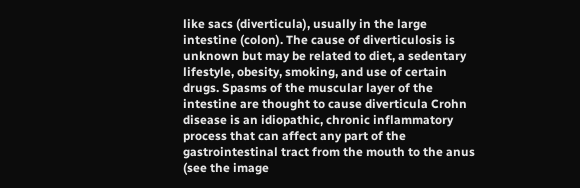like sacs (diverticula), usually in the large intestine (colon). The cause of diverticulosis is unknown but may be related to diet, a sedentary lifestyle, obesity, smoking, and use of certain drugs. Spasms of the muscular layer of the intestine are thought to cause diverticula Crohn disease is an idiopathic, chronic inflammatory process that can affect any part of the gastrointestinal tract from the mouth to the anus (see the image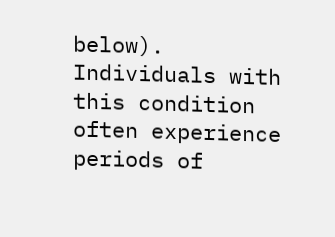below). Individuals with this condition often experience periods of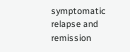symptomatic relapse and remission